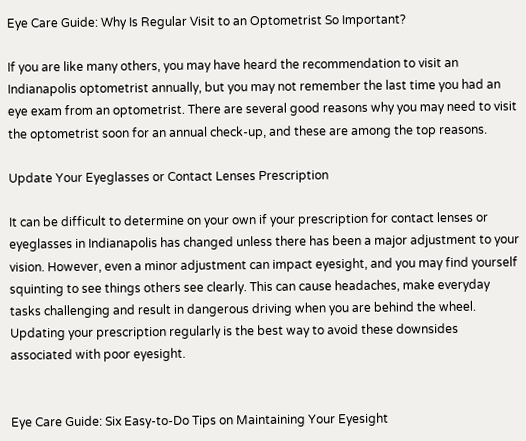Eye Care Guide: Why Is Regular Visit to an Optometrist So Important?

If you are like many others, you may have heard the recommendation to visit an Indianapolis optometrist annually, but you may not remember the last time you had an eye exam from an optometrist. There are several good reasons why you may need to visit the optometrist soon for an annual check-up, and these are among the top reasons.

Update Your Eyeglasses or Contact Lenses Prescription

It can be difficult to determine on your own if your prescription for contact lenses or eyeglasses in Indianapolis has changed unless there has been a major adjustment to your vision. However, even a minor adjustment can impact eyesight, and you may find yourself squinting to see things others see clearly. This can cause headaches, make everyday tasks challenging and result in dangerous driving when you are behind the wheel. Updating your prescription regularly is the best way to avoid these downsides associated with poor eyesight.


Eye Care Guide: Six Easy-to-Do Tips on Maintaining Your Eyesight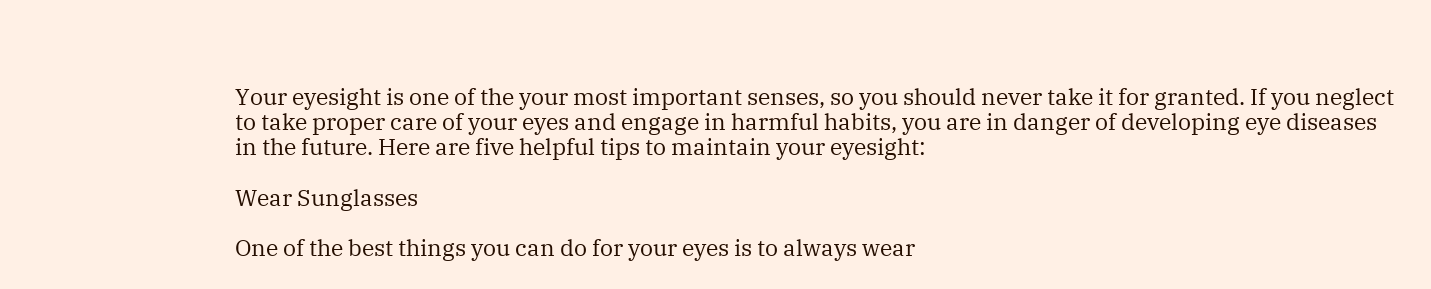Your eyesight is one of the your most important senses, so you should never take it for granted. If you neglect to take proper care of your eyes and engage in harmful habits, you are in danger of developing eye diseases in the future. Here are five helpful tips to maintain your eyesight:

Wear Sunglasses

One of the best things you can do for your eyes is to always wear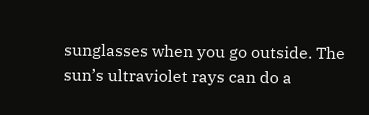sunglasses when you go outside. The sun’s ultraviolet rays can do a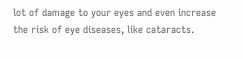lot of damage to your eyes and even increase the risk of eye diseases, like cataracts.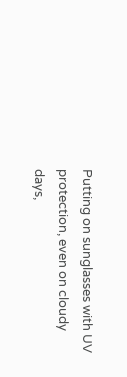Putting on sunglasses with UV protection, even on cloudy days,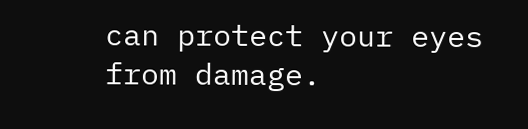can protect your eyes from damage.